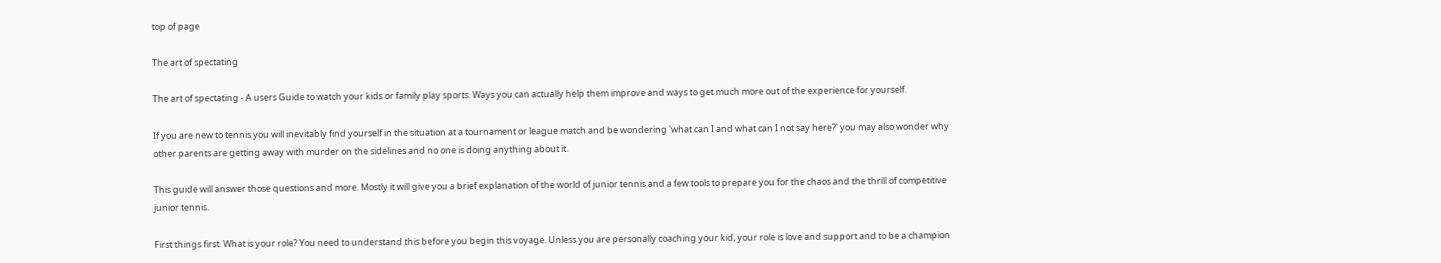top of page

The art of spectating

The art of spectating - A users Guide to watch your kids or family play sports. Ways you can actually help them improve and ways to get much more out of the experience for yourself.

If you are new to tennis you will inevitably find yourself in the situation at a tournament or league match and be wondering 'what can I and what can I not say here?' you may also wonder why other parents are getting away with murder on the sidelines and no one is doing anything about it.

This guide will answer those questions and more. Mostly it will give you a brief explanation of the world of junior tennis and a few tools to prepare you for the chaos and the thrill of competitive junior tennis.

First things first. What is your role? You need to understand this before you begin this voyage. Unless you are personally coaching your kid, your role is love and support and to be a champion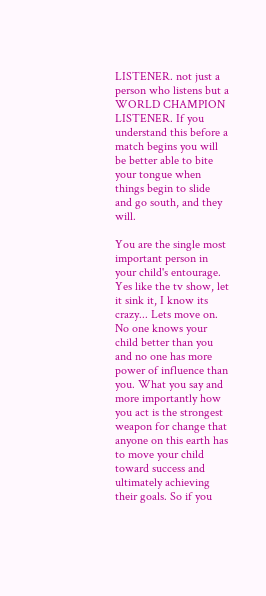LISTENER. not just a person who listens but a WORLD CHAMPION LISTENER. If you understand this before a match begins you will be better able to bite your tongue when things begin to slide and go south, and they will.

You are the single most important person in your child's entourage. Yes like the tv show, let it sink it, I know its crazy... Lets move on. No one knows your child better than you and no one has more power of influence than you. What you say and more importantly how you act is the strongest weapon for change that anyone on this earth has to move your child toward success and ultimately achieving their goals. So if you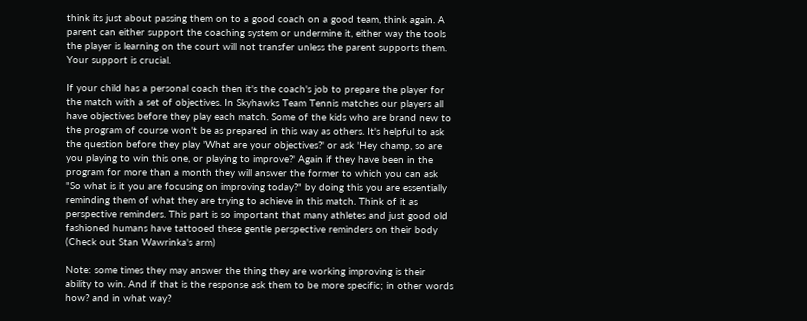think its just about passing them on to a good coach on a good team, think again. A parent can either support the coaching system or undermine it, either way the tools the player is learning on the court will not transfer unless the parent supports them. Your support is crucial.

If your child has a personal coach then it's the coach's job to prepare the player for the match with a set of objectives. In Skyhawks Team Tennis matches our players all have objectives before they play each match. Some of the kids who are brand new to the program of course won't be as prepared in this way as others. It's helpful to ask the question before they play 'What are your objectives?' or ask 'Hey champ, so are you playing to win this one, or playing to improve?' Again if they have been in the program for more than a month they will answer the former to which you can ask "So what is it you are focusing on improving today?" by doing this you are essentially reminding them of what they are trying to achieve in this match. Think of it as perspective reminders. This part is so important that many athletes and just good old fashioned humans have tattooed these gentle perspective reminders on their body (Check out Stan Wawrinka's arm)

Note: some times they may answer the thing they are working improving is their ability to win. And if that is the response ask them to be more specific; in other words how? and in what way?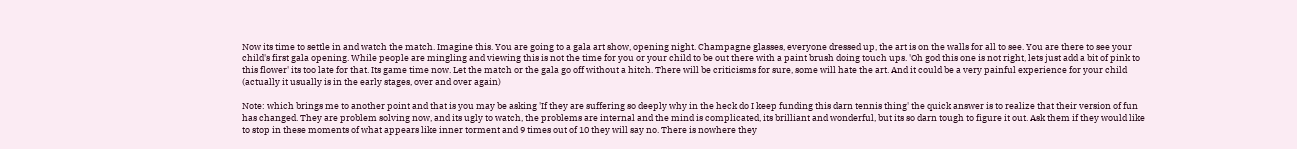Now its time to settle in and watch the match. Imagine this. You are going to a gala art show, opening night. Champagne glasses, everyone dressed up, the art is on the walls for all to see. You are there to see your child's first gala opening. While people are mingling and viewing this is not the time for you or your child to be out there with a paint brush doing touch ups. 'Oh god this one is not right, lets just add a bit of pink to this flower' its too late for that. Its game time now. Let the match or the gala go off without a hitch. There will be criticisms for sure, some will hate the art. And it could be a very painful experience for your child (actually it usually is in the early stages, over and over again)

Note: which brings me to another point and that is you may be asking 'If they are suffering so deeply why in the heck do I keep funding this darn tennis thing' the quick answer is to realize that their version of fun has changed. They are problem solving now, and its ugly to watch, the problems are internal and the mind is complicated, its brilliant and wonderful, but its so darn tough to figure it out. Ask them if they would like to stop in these moments of what appears like inner torment and 9 times out of 10 they will say no. There is nowhere they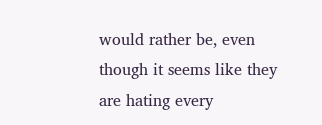would rather be, even though it seems like they are hating every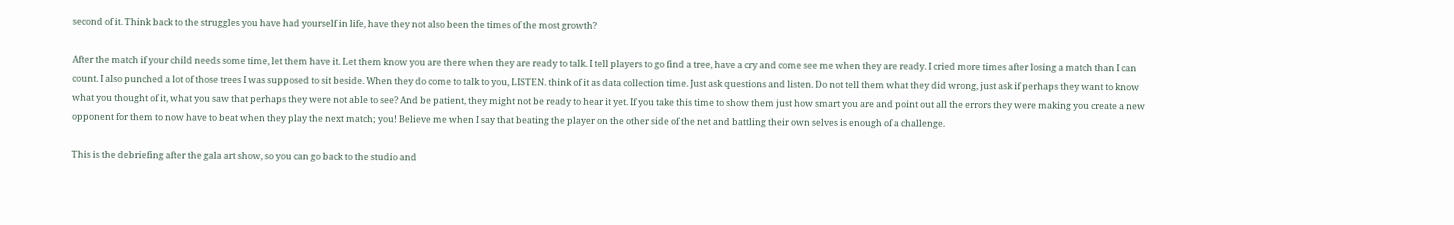second of it. Think back to the struggles you have had yourself in life, have they not also been the times of the most growth?

After the match if your child needs some time, let them have it. Let them know you are there when they are ready to talk. I tell players to go find a tree, have a cry and come see me when they are ready. I cried more times after losing a match than I can count. I also punched a lot of those trees I was supposed to sit beside. When they do come to talk to you, LISTEN. think of it as data collection time. Just ask questions and listen. Do not tell them what they did wrong, just ask if perhaps they want to know what you thought of it, what you saw that perhaps they were not able to see? And be patient, they might not be ready to hear it yet. If you take this time to show them just how smart you are and point out all the errors they were making you create a new opponent for them to now have to beat when they play the next match; you! Believe me when I say that beating the player on the other side of the net and battling their own selves is enough of a challenge.

This is the debriefing after the gala art show, so you can go back to the studio and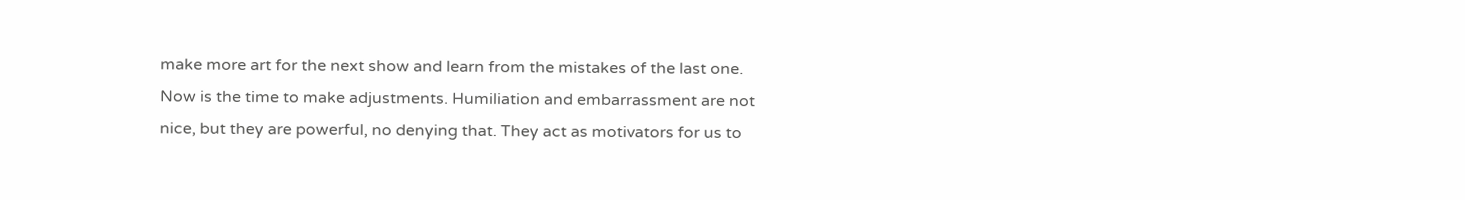make more art for the next show and learn from the mistakes of the last one. Now is the time to make adjustments. Humiliation and embarrassment are not nice, but they are powerful, no denying that. They act as motivators for us to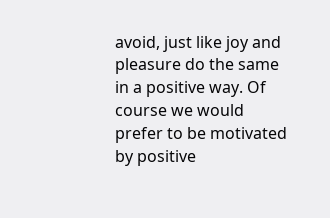avoid, just like joy and pleasure do the same in a positive way. Of course we would prefer to be motivated by positive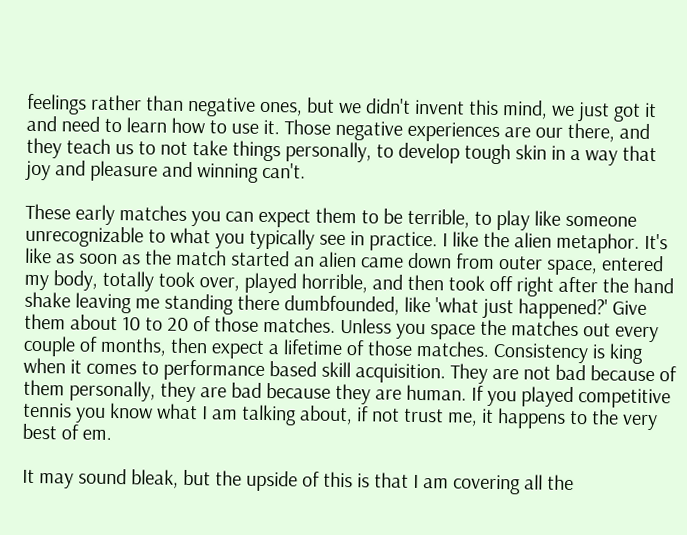feelings rather than negative ones, but we didn't invent this mind, we just got it and need to learn how to use it. Those negative experiences are our there, and they teach us to not take things personally, to develop tough skin in a way that joy and pleasure and winning can't.

These early matches you can expect them to be terrible, to play like someone unrecognizable to what you typically see in practice. I like the alien metaphor. It's like as soon as the match started an alien came down from outer space, entered my body, totally took over, played horrible, and then took off right after the hand shake leaving me standing there dumbfounded, like 'what just happened?' Give them about 10 to 20 of those matches. Unless you space the matches out every couple of months, then expect a lifetime of those matches. Consistency is king when it comes to performance based skill acquisition. They are not bad because of them personally, they are bad because they are human. If you played competitive tennis you know what I am talking about, if not trust me, it happens to the very best of em.

It may sound bleak, but the upside of this is that I am covering all the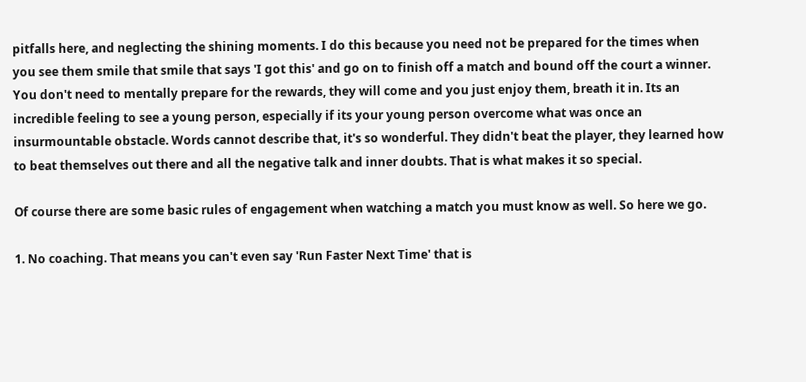pitfalls here, and neglecting the shining moments. I do this because you need not be prepared for the times when you see them smile that smile that says 'I got this' and go on to finish off a match and bound off the court a winner. You don't need to mentally prepare for the rewards, they will come and you just enjoy them, breath it in. Its an incredible feeling to see a young person, especially if its your young person overcome what was once an insurmountable obstacle. Words cannot describe that, it's so wonderful. They didn't beat the player, they learned how to beat themselves out there and all the negative talk and inner doubts. That is what makes it so special.

Of course there are some basic rules of engagement when watching a match you must know as well. So here we go.

1. No coaching. That means you can't even say 'Run Faster Next Time' that is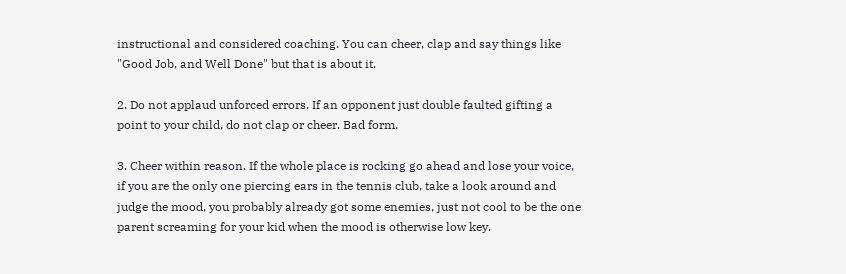instructional and considered coaching. You can cheer, clap and say things like "Good Job, and Well Done" but that is about it.

2. Do not applaud unforced errors. If an opponent just double faulted gifting a point to your child, do not clap or cheer. Bad form.

3. Cheer within reason. If the whole place is rocking go ahead and lose your voice, if you are the only one piercing ears in the tennis club, take a look around and judge the mood, you probably already got some enemies, just not cool to be the one parent screaming for your kid when the mood is otherwise low key.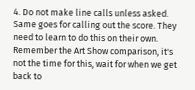4. Do not make line calls unless asked. Same goes for calling out the score. They need to learn to do this on their own. Remember the Art Show comparison, it's not the time for this, wait for when we get back to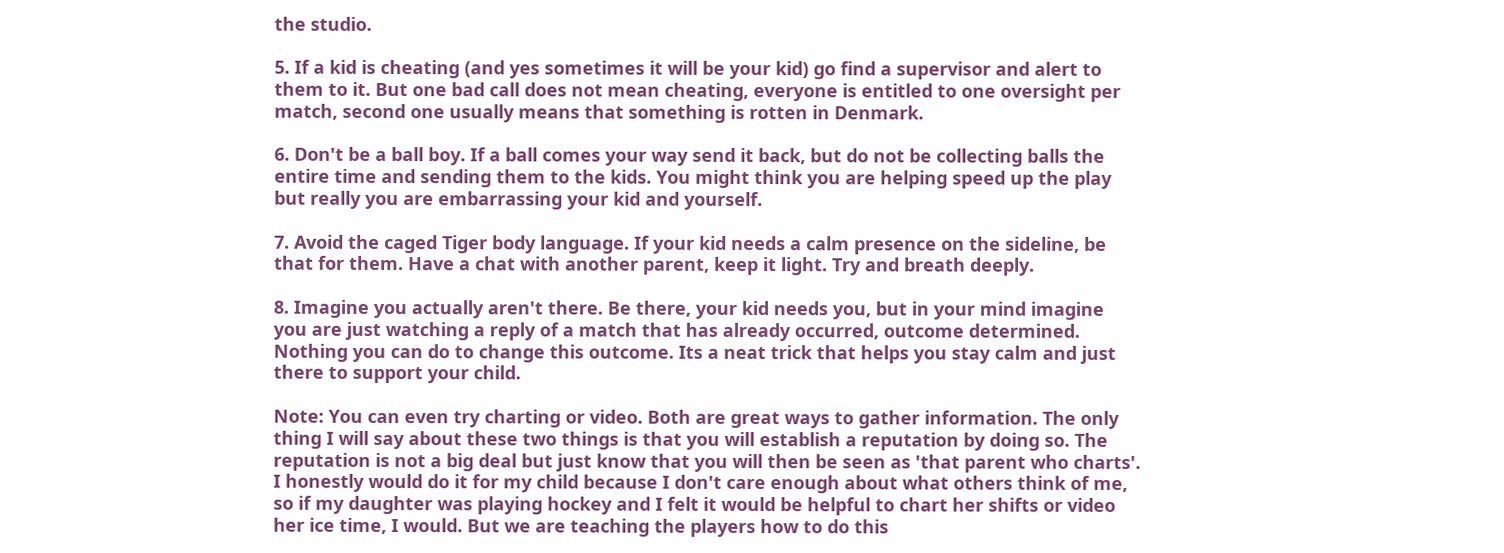the studio.

5. If a kid is cheating (and yes sometimes it will be your kid) go find a supervisor and alert to them to it. But one bad call does not mean cheating, everyone is entitled to one oversight per match, second one usually means that something is rotten in Denmark.

6. Don't be a ball boy. If a ball comes your way send it back, but do not be collecting balls the entire time and sending them to the kids. You might think you are helping speed up the play but really you are embarrassing your kid and yourself.

7. Avoid the caged Tiger body language. If your kid needs a calm presence on the sideline, be that for them. Have a chat with another parent, keep it light. Try and breath deeply.

8. Imagine you actually aren't there. Be there, your kid needs you, but in your mind imagine you are just watching a reply of a match that has already occurred, outcome determined. Nothing you can do to change this outcome. Its a neat trick that helps you stay calm and just there to support your child.

Note: You can even try charting or video. Both are great ways to gather information. The only thing I will say about these two things is that you will establish a reputation by doing so. The reputation is not a big deal but just know that you will then be seen as 'that parent who charts'. I honestly would do it for my child because I don't care enough about what others think of me, so if my daughter was playing hockey and I felt it would be helpful to chart her shifts or video her ice time, I would. But we are teaching the players how to do this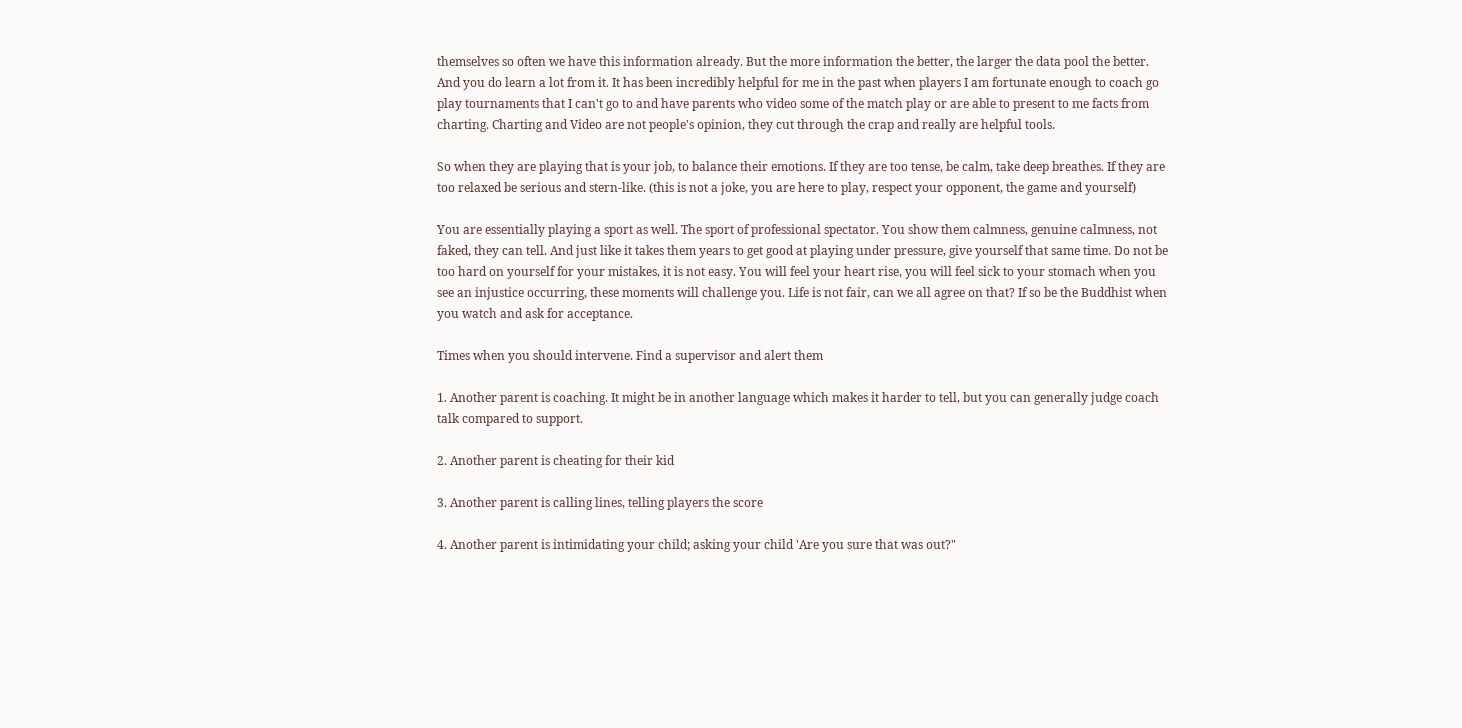themselves so often we have this information already. But the more information the better, the larger the data pool the better. And you do learn a lot from it. It has been incredibly helpful for me in the past when players I am fortunate enough to coach go play tournaments that I can't go to and have parents who video some of the match play or are able to present to me facts from charting. Charting and Video are not people's opinion, they cut through the crap and really are helpful tools.

So when they are playing that is your job, to balance their emotions. If they are too tense, be calm, take deep breathes. If they are too relaxed be serious and stern-like. (this is not a joke, you are here to play, respect your opponent, the game and yourself)

You are essentially playing a sport as well. The sport of professional spectator. You show them calmness, genuine calmness, not faked, they can tell. And just like it takes them years to get good at playing under pressure, give yourself that same time. Do not be too hard on yourself for your mistakes, it is not easy. You will feel your heart rise, you will feel sick to your stomach when you see an injustice occurring, these moments will challenge you. Life is not fair, can we all agree on that? If so be the Buddhist when you watch and ask for acceptance.

Times when you should intervene. Find a supervisor and alert them

1. Another parent is coaching. It might be in another language which makes it harder to tell, but you can generally judge coach talk compared to support.

2. Another parent is cheating for their kid

3. Another parent is calling lines, telling players the score

4. Another parent is intimidating your child; asking your child 'Are you sure that was out?"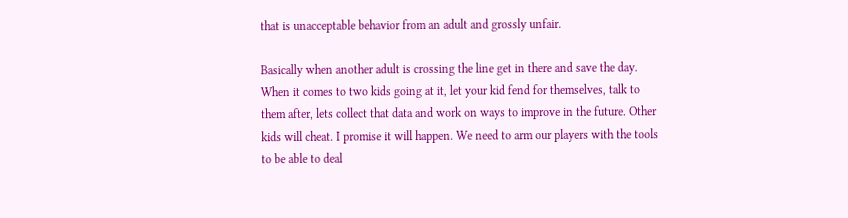that is unacceptable behavior from an adult and grossly unfair.

Basically when another adult is crossing the line get in there and save the day. When it comes to two kids going at it, let your kid fend for themselves, talk to them after, lets collect that data and work on ways to improve in the future. Other kids will cheat. I promise it will happen. We need to arm our players with the tools to be able to deal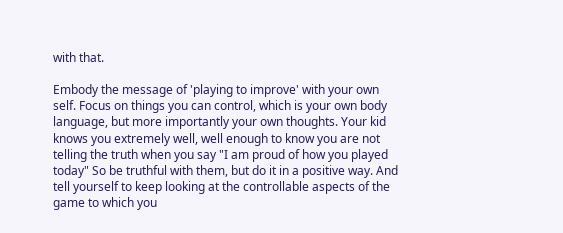with that.

Embody the message of 'playing to improve' with your own self. Focus on things you can control, which is your own body language, but more importantly your own thoughts. Your kid knows you extremely well, well enough to know you are not telling the truth when you say "I am proud of how you played today" So be truthful with them, but do it in a positive way. And tell yourself to keep looking at the controllable aspects of the game to which you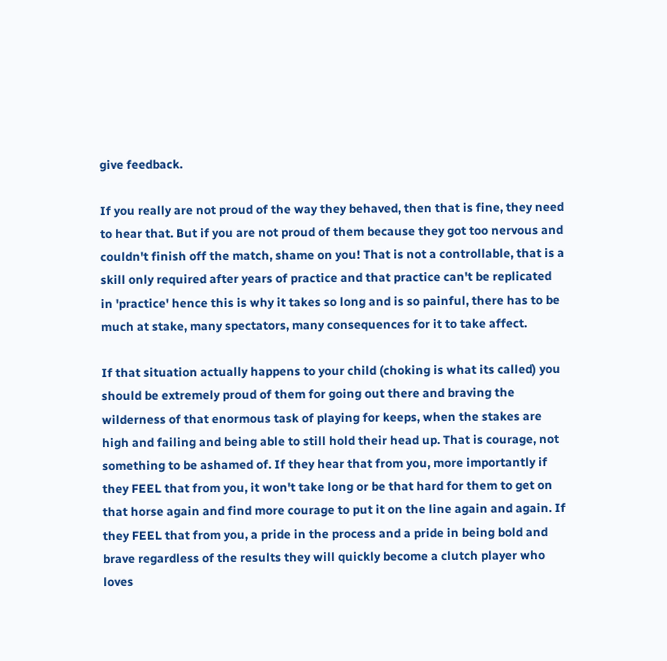give feedback.

If you really are not proud of the way they behaved, then that is fine, they need to hear that. But if you are not proud of them because they got too nervous and couldn't finish off the match, shame on you! That is not a controllable, that is a skill only required after years of practice and that practice can't be replicated in 'practice' hence this is why it takes so long and is so painful, there has to be much at stake, many spectators, many consequences for it to take affect.

If that situation actually happens to your child (choking is what its called) you should be extremely proud of them for going out there and braving the wilderness of that enormous task of playing for keeps, when the stakes are high and failing and being able to still hold their head up. That is courage, not something to be ashamed of. If they hear that from you, more importantly if they FEEL that from you, it won't take long or be that hard for them to get on that horse again and find more courage to put it on the line again and again. If they FEEL that from you, a pride in the process and a pride in being bold and brave regardless of the results they will quickly become a clutch player who loves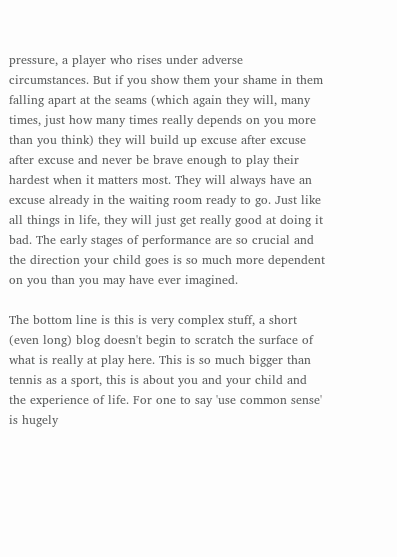pressure, a player who rises under adverse circumstances. But if you show them your shame in them falling apart at the seams (which again they will, many times, just how many times really depends on you more than you think) they will build up excuse after excuse after excuse and never be brave enough to play their hardest when it matters most. They will always have an excuse already in the waiting room ready to go. Just like all things in life, they will just get really good at doing it bad. The early stages of performance are so crucial and the direction your child goes is so much more dependent on you than you may have ever imagined.

The bottom line is this is very complex stuff, a short (even long) blog doesn't begin to scratch the surface of what is really at play here. This is so much bigger than tennis as a sport, this is about you and your child and the experience of life. For one to say 'use common sense' is hugely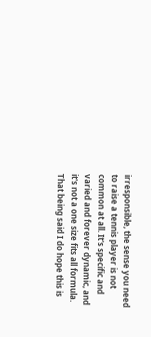irresponsible, the sense you need to raise a tennis player is not common at all. It's specific and varied and forever dynamic, and it's not a one size fits all formula. That being said I do hope this is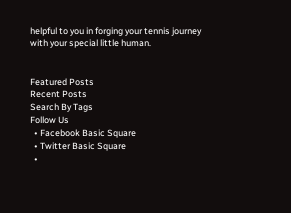helpful to you in forging your tennis journey with your special little human.


Featured Posts
Recent Posts
Search By Tags
Follow Us
  • Facebook Basic Square
  • Twitter Basic Square
  •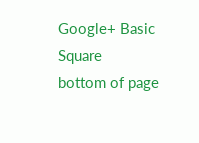Google+ Basic Square
bottom of page